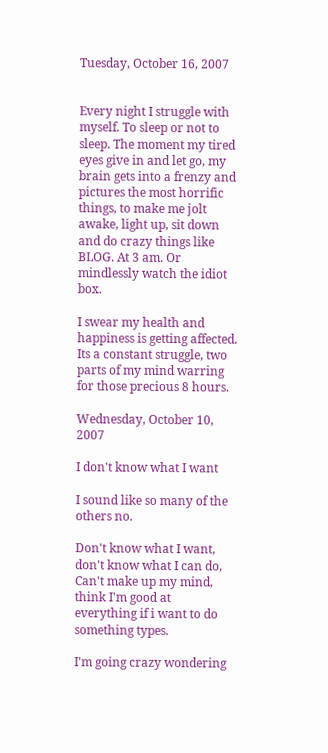Tuesday, October 16, 2007


Every night I struggle with myself. To sleep or not to sleep. The moment my tired eyes give in and let go, my brain gets into a frenzy and pictures the most horrific things, to make me jolt awake, light up, sit down and do crazy things like BLOG. At 3 am. Or mindlessly watch the idiot box.

I swear my health and happiness is getting affected. Its a constant struggle, two parts of my mind warring for those precious 8 hours.

Wednesday, October 10, 2007

I don't know what I want

I sound like so many of the others no.

Don't know what I want, don't know what I can do, Can't make up my mind, think I'm good at everything if i want to do something types.

I'm going crazy wondering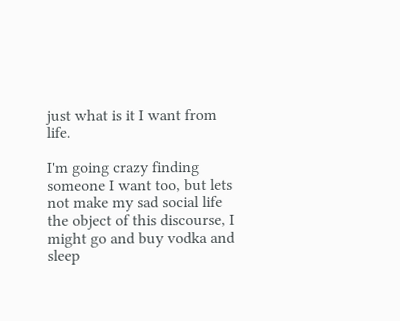just what is it I want from life.

I'm going crazy finding someone I want too, but lets not make my sad social life the object of this discourse, I might go and buy vodka and sleep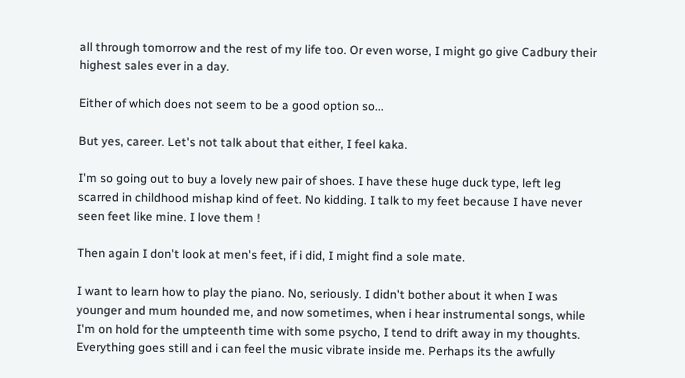all through tomorrow and the rest of my life too. Or even worse, I might go give Cadbury their highest sales ever in a day.

Either of which does not seem to be a good option so...

But yes, career. Let's not talk about that either, I feel kaka.

I'm so going out to buy a lovely new pair of shoes. I have these huge duck type, left leg scarred in childhood mishap kind of feet. No kidding. I talk to my feet because I have never seen feet like mine. I love them !

Then again I don't look at men's feet, if i did, I might find a sole mate.

I want to learn how to play the piano. No, seriously. I didn't bother about it when I was younger and mum hounded me, and now sometimes, when i hear instrumental songs, while I'm on hold for the umpteenth time with some psycho, I tend to drift away in my thoughts. Everything goes still and i can feel the music vibrate inside me. Perhaps its the awfully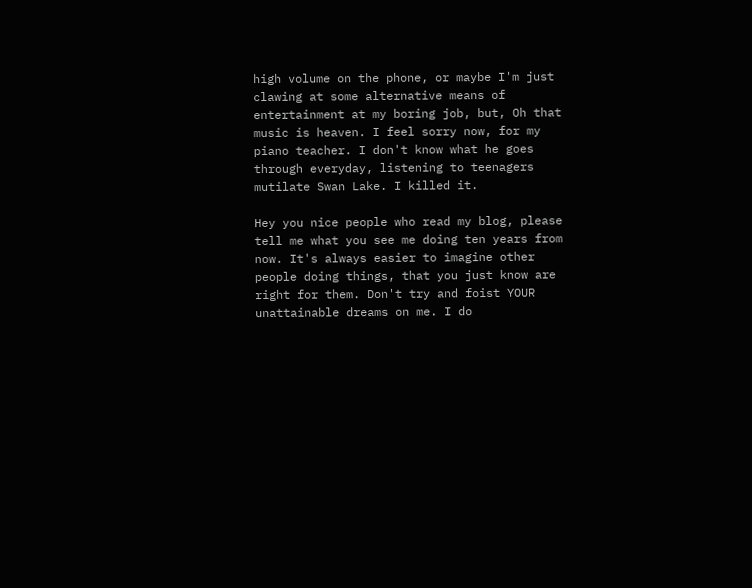high volume on the phone, or maybe I'm just clawing at some alternative means of entertainment at my boring job, but, Oh that music is heaven. I feel sorry now, for my piano teacher. I don't know what he goes through everyday, listening to teenagers mutilate Swan Lake. I killed it.

Hey you nice people who read my blog, please tell me what you see me doing ten years from now. It's always easier to imagine other people doing things, that you just know are right for them. Don't try and foist YOUR unattainable dreams on me. I do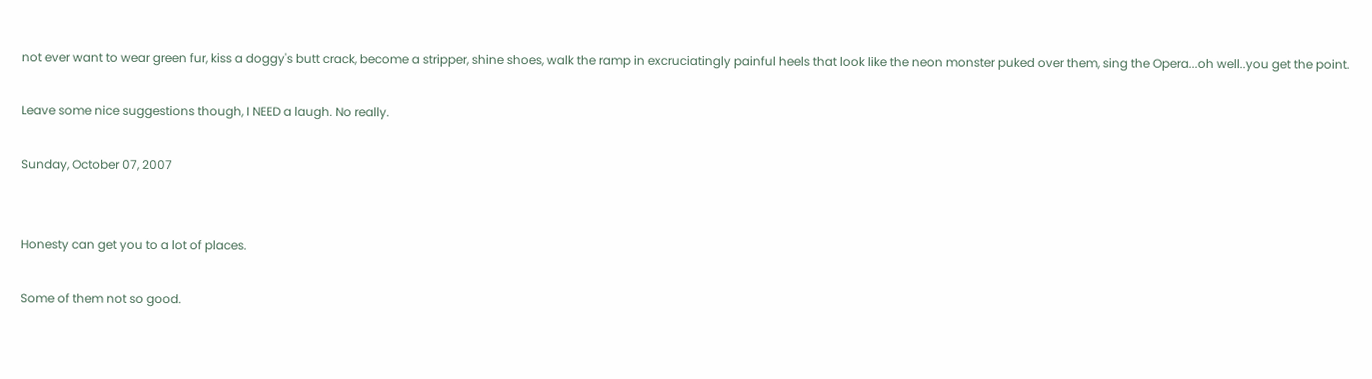not ever want to wear green fur, kiss a doggy's butt crack, become a stripper, shine shoes, walk the ramp in excruciatingly painful heels that look like the neon monster puked over them, sing the Opera...oh well..you get the point.

Leave some nice suggestions though, I NEED a laugh. No really.

Sunday, October 07, 2007


Honesty can get you to a lot of places.

Some of them not so good.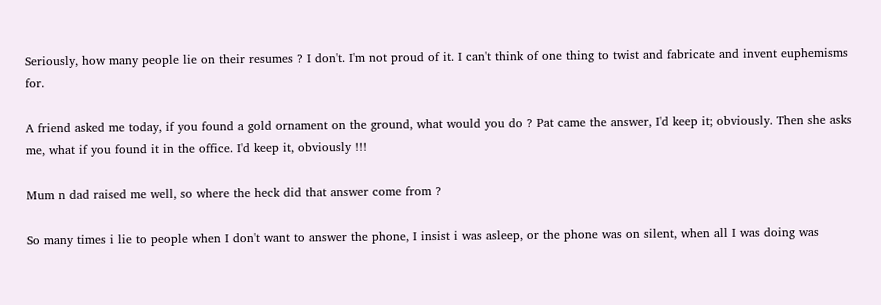Seriously, how many people lie on their resumes ? I don't. I'm not proud of it. I can't think of one thing to twist and fabricate and invent euphemisms for.

A friend asked me today, if you found a gold ornament on the ground, what would you do ? Pat came the answer, I'd keep it; obviously. Then she asks me, what if you found it in the office. I'd keep it, obviously !!!

Mum n dad raised me well, so where the heck did that answer come from ?

So many times i lie to people when I don't want to answer the phone, I insist i was asleep, or the phone was on silent, when all I was doing was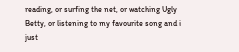reading, or surfing the net, or watching Ugly Betty, or listening to my favourite song and i just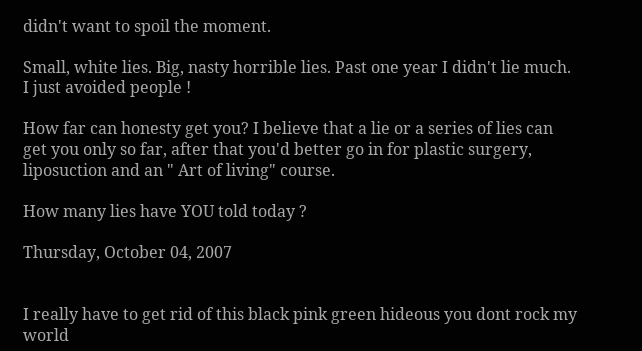didn't want to spoil the moment.

Small, white lies. Big, nasty horrible lies. Past one year I didn't lie much. I just avoided people !

How far can honesty get you? I believe that a lie or a series of lies can get you only so far, after that you'd better go in for plastic surgery, liposuction and an " Art of living" course.

How many lies have YOU told today ?

Thursday, October 04, 2007


I really have to get rid of this black pink green hideous you dont rock my world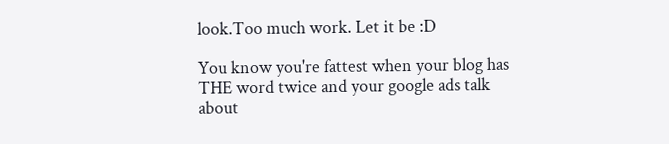look.Too much work. Let it be :D

You know you're fattest when your blog has THE word twice and your google ads talk about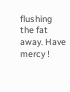flushing the fat away. Have mercy !